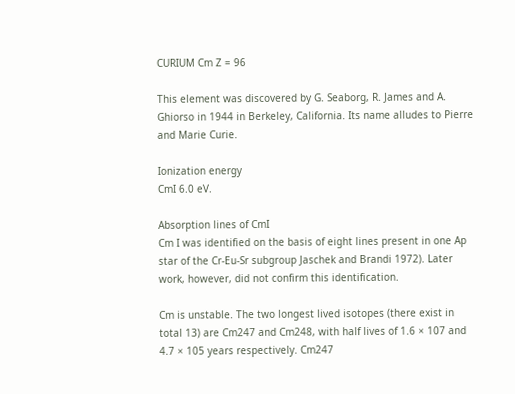CURIUM Cm Z = 96

This element was discovered by G. Seaborg, R. James and A. Ghiorso in 1944 in Berkeley, California. Its name alludes to Pierre and Marie Curie.

Ionization energy
CmI 6.0 eV.

Absorption lines of CmI
Cm I was identified on the basis of eight lines present in one Ap star of the Cr-Eu-Sr subgroup Jaschek and Brandi 1972). Later work, however, did not confirm this identification.

Cm is unstable. The two longest lived isotopes (there exist in total 13) are Cm247 and Cm248, with half lives of 1.6 × 107 and 4.7 × 105 years respectively. Cm247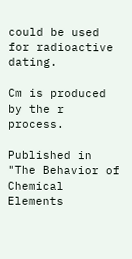could be used for radioactive dating.

Cm is produced by the r process.

Published in "The Behavior of Chemical Elements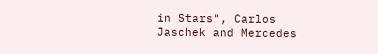in Stars", Carlos Jaschek and Mercedes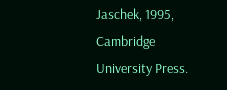Jaschek, 1995, Cambridge University Press.